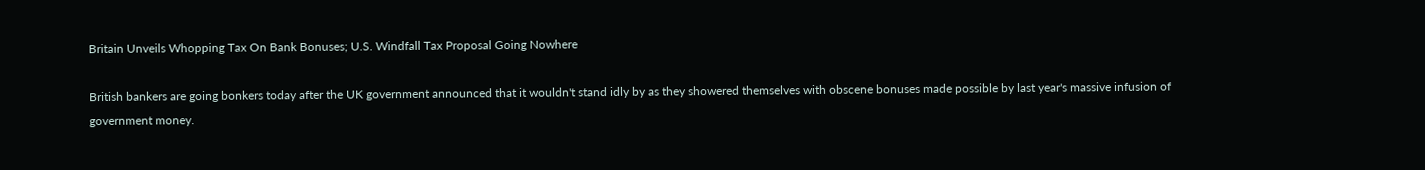Britain Unveils Whopping Tax On Bank Bonuses; U.S. Windfall Tax Proposal Going Nowhere

British bankers are going bonkers today after the UK government announced that it wouldn't stand idly by as they showered themselves with obscene bonuses made possible by last year's massive infusion of government money.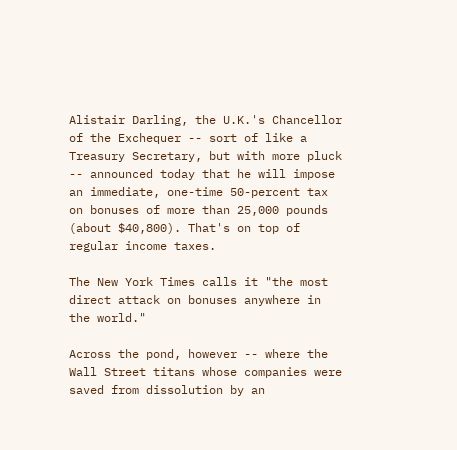Alistair Darling, the U.K.'s Chancellor of the Exchequer -- sort of like a Treasury Secretary, but with more pluck -- announced today that he will impose an immediate, one-time 50-percent tax on bonuses of more than 25,000 pounds (about $40,800). That's on top of regular income taxes.

The New York Times calls it "the most direct attack on bonuses anywhere in the world."

Across the pond, however -- where the Wall Street titans whose companies were saved from dissolution by an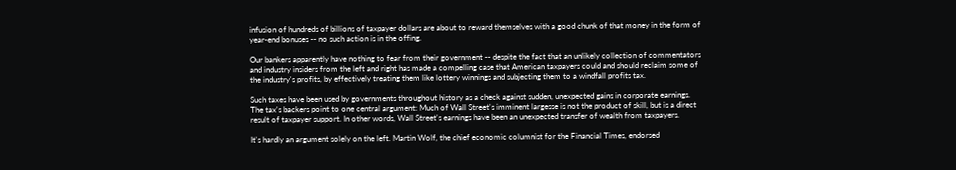infusion of hundreds of billions of taxpayer dollars are about to reward themselves with a good chunk of that money in the form of year-end bonuses -- no such action is in the offing.

Our bankers apparently have nothing to fear from their government -- despite the fact that an unlikely collection of commentators and industry insiders from the left and right has made a compelling case that American taxpayers could and should reclaim some of the industry's profits, by effectively treating them like lottery winnings and subjecting them to a windfall profits tax.

Such taxes have been used by governments throughout history as a check against sudden, unexpected gains in corporate earnings. The tax's backers point to one central argument: Much of Wall Street's imminent largesse is not the product of skill, but is a direct result of taxpayer support. In other words, Wall Street's earnings have been an unexpected transfer of wealth from taxpayers.

It's hardly an argument solely on the left. Martin Wolf, the chief economic columnist for the Financial Times, endorsed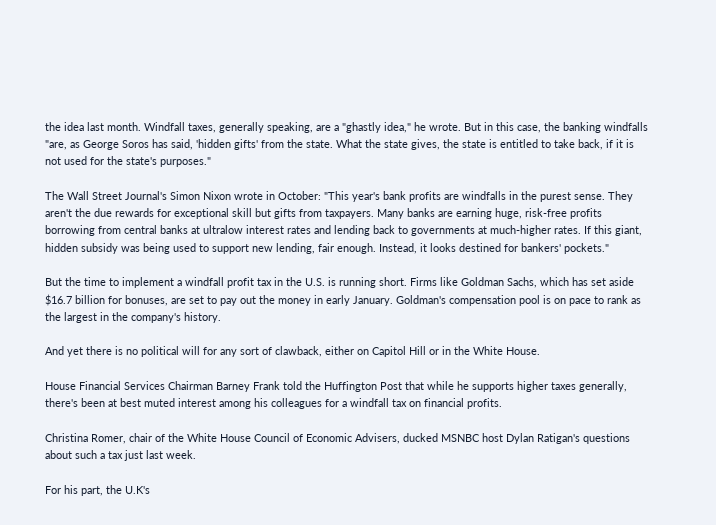the idea last month. Windfall taxes, generally speaking, are a "ghastly idea," he wrote. But in this case, the banking windfalls "are, as George Soros has said, 'hidden gifts' from the state. What the state gives, the state is entitled to take back, if it is not used for the state's purposes."

The Wall Street Journal's Simon Nixon wrote in October: "This year's bank profits are windfalls in the purest sense. They aren't the due rewards for exceptional skill but gifts from taxpayers. Many banks are earning huge, risk-free profits borrowing from central banks at ultralow interest rates and lending back to governments at much-higher rates. If this giant, hidden subsidy was being used to support new lending, fair enough. Instead, it looks destined for bankers' pockets."

But the time to implement a windfall profit tax in the U.S. is running short. Firms like Goldman Sachs, which has set aside $16.7 billion for bonuses, are set to pay out the money in early January. Goldman's compensation pool is on pace to rank as the largest in the company's history.

And yet there is no political will for any sort of clawback, either on Capitol Hill or in the White House.

House Financial Services Chairman Barney Frank told the Huffington Post that while he supports higher taxes generally, there's been at best muted interest among his colleagues for a windfall tax on financial profits.

Christina Romer, chair of the White House Council of Economic Advisers, ducked MSNBC host Dylan Ratigan's questions about such a tax just last week.

For his part, the U.K's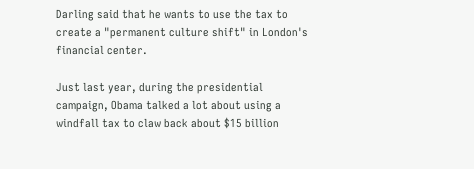Darling said that he wants to use the tax to create a "permanent culture shift" in London's financial center.

Just last year, during the presidential campaign, Obama talked a lot about using a windfall tax to claw back about $15 billion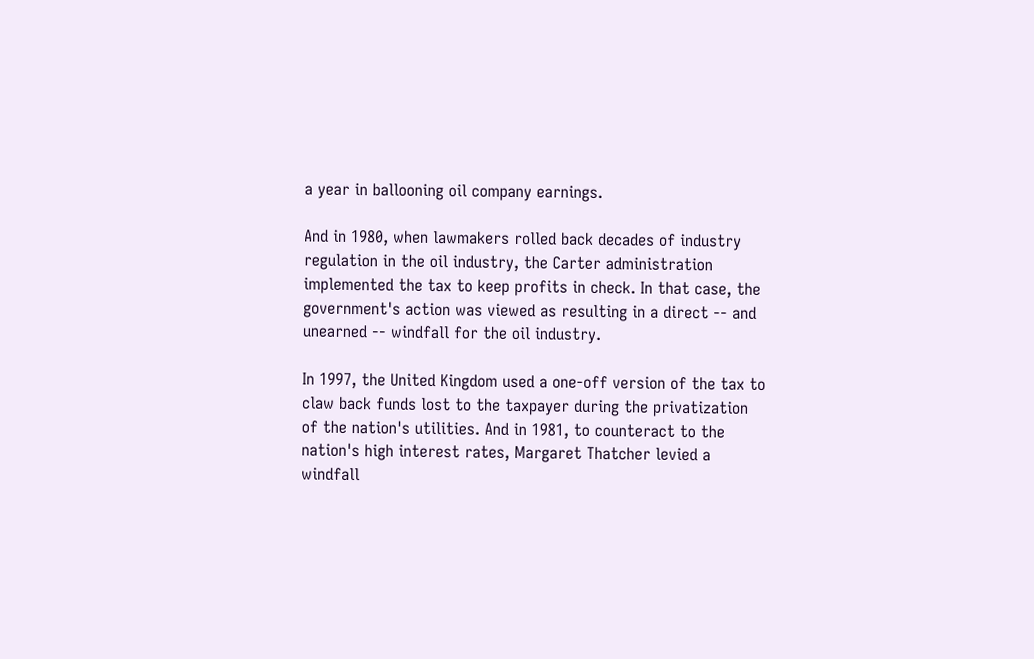a year in ballooning oil company earnings.

And in 1980, when lawmakers rolled back decades of industry regulation in the oil industry, the Carter administration implemented the tax to keep profits in check. In that case, the government's action was viewed as resulting in a direct -- and unearned -- windfall for the oil industry.

In 1997, the United Kingdom used a one-off version of the tax to claw back funds lost to the taxpayer during the privatization of the nation's utilities. And in 1981, to counteract to the nation's high interest rates, Margaret Thatcher levied a windfall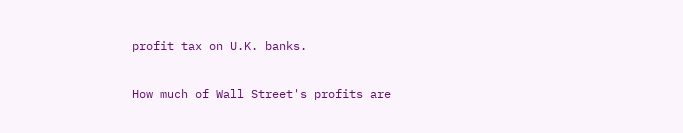profit tax on U.K. banks.

How much of Wall Street's profits are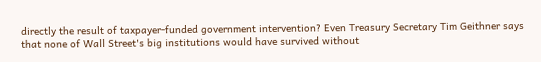directly the result of taxpayer-funded government intervention? Even Treasury Secretary Tim Geithner says that none of Wall Street's big institutions would have survived without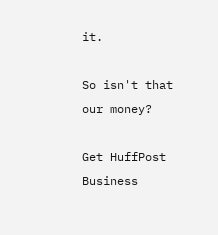it.

So isn't that our money?

Get HuffPost Business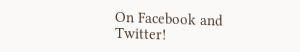On Facebook and Twitter!